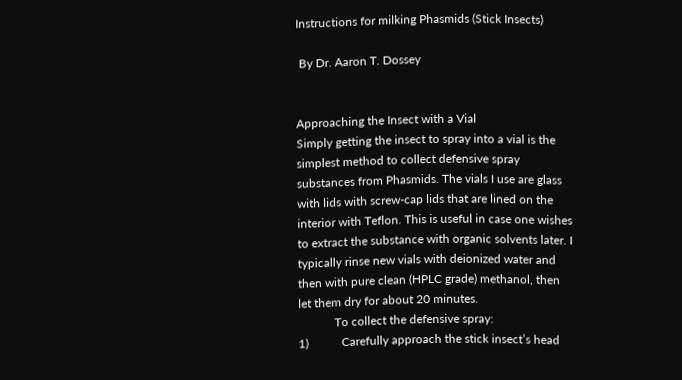Instructions for milking Phasmids (Stick Insects)

 By Dr. Aaron T. Dossey


Approaching the Insect with a Vial
Simply getting the insect to spray into a vial is the simplest method to collect defensive spray substances from Phasmids. The vials I use are glass with lids with screw-cap lids that are lined on the interior with Teflon. This is useful in case one wishes to extract the substance with organic solvents later. I typically rinse new vials with deionized water and then with pure clean (HPLC grade) methanol, then let them dry for about 20 minutes.
            To collect the defensive spray:
1)           Carefully approach the stick insect’s head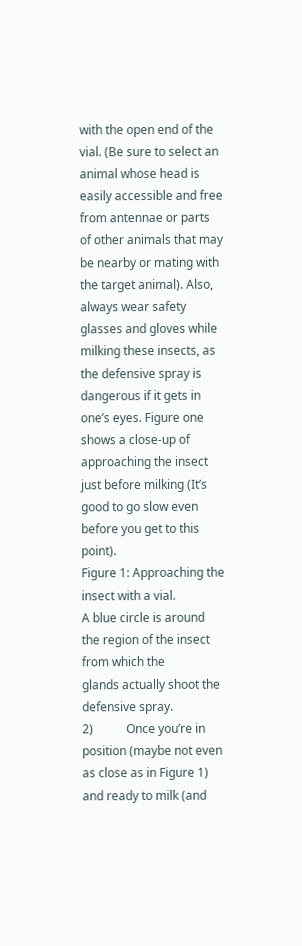with the open end of the vial. (Be sure to select an animal whose head is easily accessible and free from antennae or parts of other animals that may be nearby or mating with the target animal). Also, always wear safety glasses and gloves while milking these insects, as the defensive spray is dangerous if it gets in one’s eyes. Figure one shows a close-up of approaching the insect just before milking (It’s good to go slow even before you get to this point).
Figure 1: Approaching the insect with a vial.
A blue circle is around the region of the insect from which the
glands actually shoot the defensive spray.
2)           Once you’re in position (maybe not even as close as in Figure 1) and ready to milk (and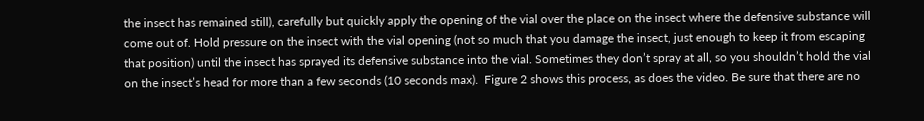the insect has remained still), carefully but quickly apply the opening of the vial over the place on the insect where the defensive substance will come out of. Hold pressure on the insect with the vial opening (not so much that you damage the insect, just enough to keep it from escaping that position) until the insect has sprayed its defensive substance into the vial. Sometimes they don’t spray at all, so you shouldn’t hold the vial on the insect’s head for more than a few seconds (10 seconds max).  Figure 2 shows this process, as does the video. Be sure that there are no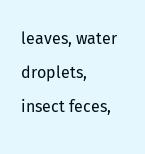leaves, water droplets, insect feces,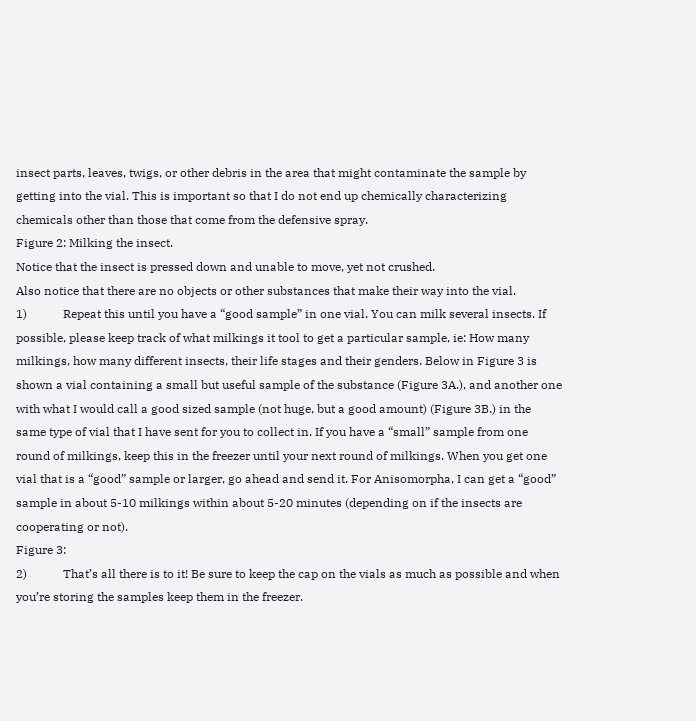insect parts, leaves, twigs, or other debris in the area that might contaminate the sample by getting into the vial. This is important so that I do not end up chemically characterizing chemicals other than those that come from the defensive spray.
Figure 2: Milking the insect.
Notice that the insect is pressed down and unable to move, yet not crushed.
Also notice that there are no objects or other substances that make their way into the vial.
1)            Repeat this until you have a “good sample” in one vial. You can milk several insects. If possible, please keep track of what milkings it tool to get a particular sample, ie: How many milkings, how many different insects, their life stages and their genders. Below in Figure 3 is shown a vial containing a small but useful sample of the substance (Figure 3A.), and another one with what I would call a good sized sample (not huge, but a good amount) (Figure 3B.) in the same type of vial that I have sent for you to collect in. If you have a “small” sample from one round of milkings, keep this in the freezer until your next round of milkings. When you get one vial that is a “good” sample or larger, go ahead and send it. For Anisomorpha, I can get a “good” sample in about 5-10 milkings within about 5-20 minutes (depending on if the insects are cooperating or not).
Figure 3:
2)            That’s all there is to it! Be sure to keep the cap on the vials as much as possible and when you’re storing the samples keep them in the freezer.